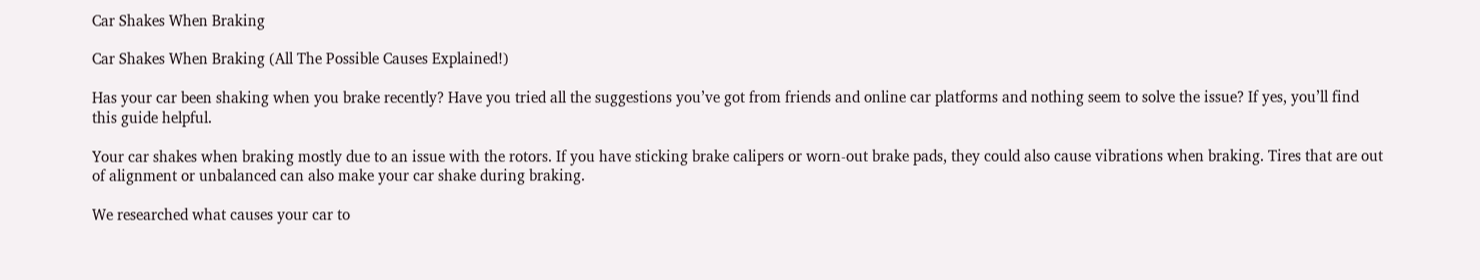Car Shakes When Braking

Car Shakes When Braking (All The Possible Causes Explained!)

Has your car been shaking when you brake recently? Have you tried all the suggestions you’ve got from friends and online car platforms and nothing seem to solve the issue? If yes, you’ll find this guide helpful.

Your car shakes when braking mostly due to an issue with the rotors. If you have sticking brake calipers or worn-out brake pads, they could also cause vibrations when braking. Tires that are out of alignment or unbalanced can also make your car shake during braking.

We researched what causes your car to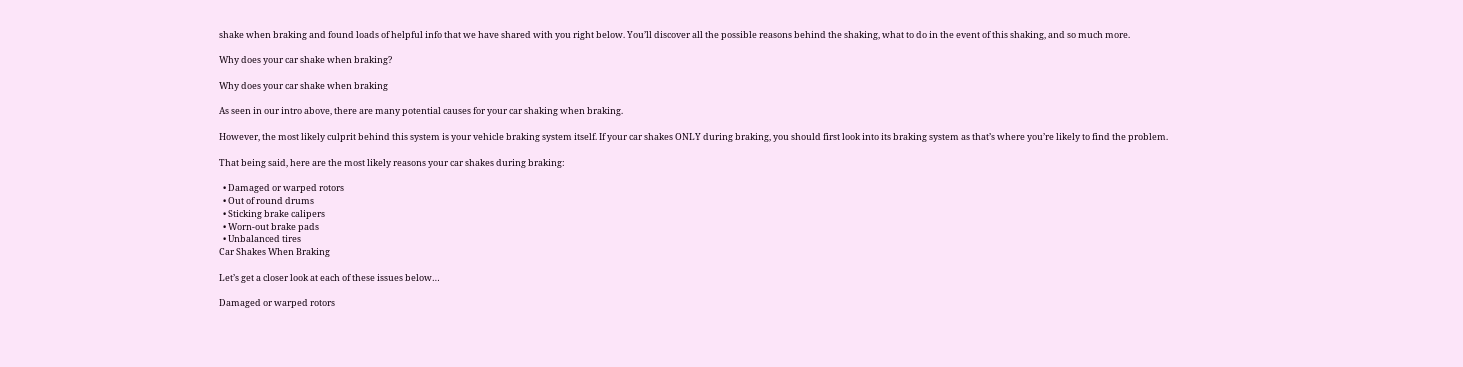shake when braking and found loads of helpful info that we have shared with you right below. You’ll discover all the possible reasons behind the shaking, what to do in the event of this shaking, and so much more.

Why does your car shake when braking?

Why does your car shake when braking

As seen in our intro above, there are many potential causes for your car shaking when braking.

However, the most likely culprit behind this system is your vehicle braking system itself. If your car shakes ONLY during braking, you should first look into its braking system as that’s where you’re likely to find the problem.

That being said, here are the most likely reasons your car shakes during braking:

  • Damaged or warped rotors
  • Out of round drums
  • Sticking brake calipers
  • Worn-out brake pads
  • Unbalanced tires
Car Shakes When Braking

Let’s get a closer look at each of these issues below…

Damaged or warped rotors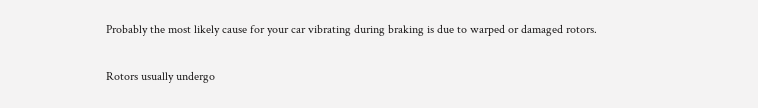Probably the most likely cause for your car vibrating during braking is due to warped or damaged rotors.

Rotors usually undergo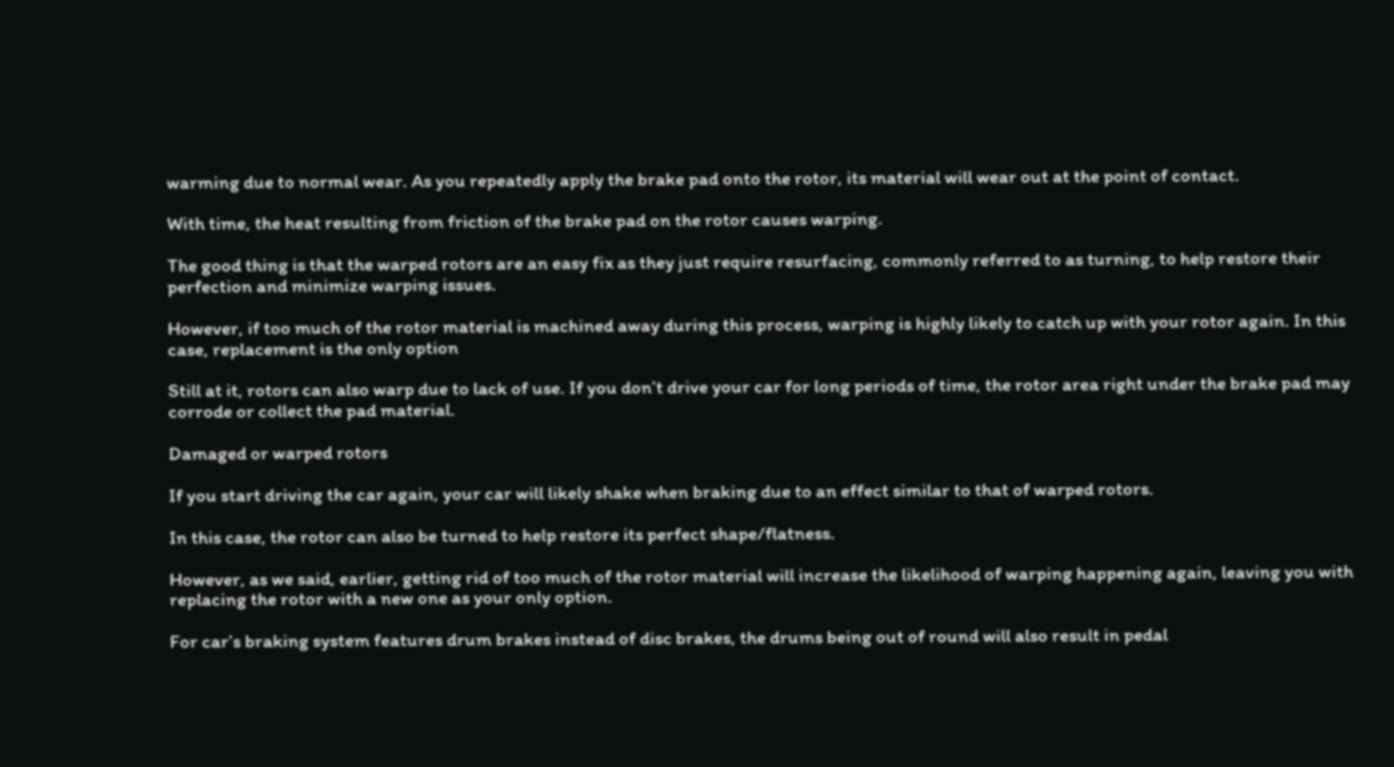warming due to normal wear. As you repeatedly apply the brake pad onto the rotor, its material will wear out at the point of contact.

With time, the heat resulting from friction of the brake pad on the rotor causes warping.

The good thing is that the warped rotors are an easy fix as they just require resurfacing, commonly referred to as turning, to help restore their perfection and minimize warping issues.

However, if too much of the rotor material is machined away during this process, warping is highly likely to catch up with your rotor again. In this case, replacement is the only option

Still at it, rotors can also warp due to lack of use. If you don’t drive your car for long periods of time, the rotor area right under the brake pad may corrode or collect the pad material.

Damaged or warped rotors

If you start driving the car again, your car will likely shake when braking due to an effect similar to that of warped rotors.

In this case, the rotor can also be turned to help restore its perfect shape/flatness.

However, as we said, earlier, getting rid of too much of the rotor material will increase the likelihood of warping happening again, leaving you with replacing the rotor with a new one as your only option.

For car’s braking system features drum brakes instead of disc brakes, the drums being out of round will also result in pedal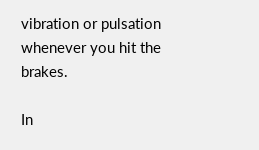vibration or pulsation whenever you hit the brakes.

In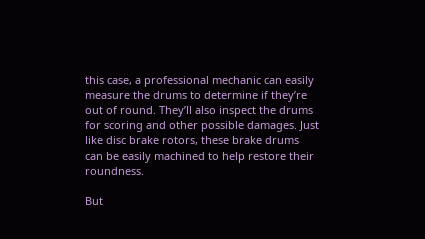this case, a professional mechanic can easily measure the drums to determine if they’re out of round. They’ll also inspect the drums for scoring and other possible damages. Just like disc brake rotors, these brake drums can be easily machined to help restore their roundness.

But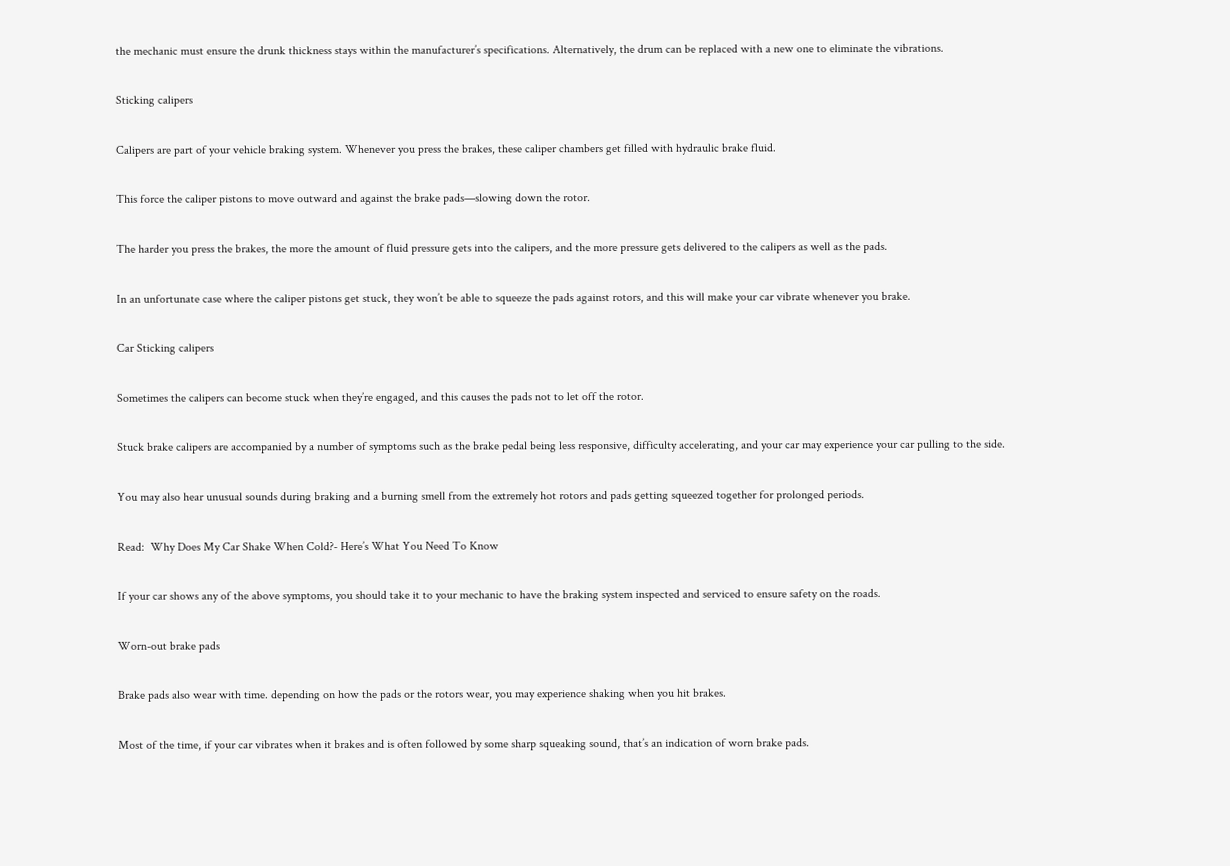the mechanic must ensure the drunk thickness stays within the manufacturer’s specifications. Alternatively, the drum can be replaced with a new one to eliminate the vibrations.

Sticking calipers

Calipers are part of your vehicle braking system. Whenever you press the brakes, these caliper chambers get filled with hydraulic brake fluid.

This force the caliper pistons to move outward and against the brake pads—slowing down the rotor.

The harder you press the brakes, the more the amount of fluid pressure gets into the calipers, and the more pressure gets delivered to the calipers as well as the pads.

In an unfortunate case where the caliper pistons get stuck, they won’t be able to squeeze the pads against rotors, and this will make your car vibrate whenever you brake.

Car Sticking calipers

Sometimes the calipers can become stuck when they’re engaged, and this causes the pads not to let off the rotor.

Stuck brake calipers are accompanied by a number of symptoms such as the brake pedal being less responsive, difficulty accelerating, and your car may experience your car pulling to the side.

You may also hear unusual sounds during braking and a burning smell from the extremely hot rotors and pads getting squeezed together for prolonged periods.

Read:  Why Does My Car Shake When Cold?- Here’s What You Need To Know

If your car shows any of the above symptoms, you should take it to your mechanic to have the braking system inspected and serviced to ensure safety on the roads.

Worn-out brake pads

Brake pads also wear with time. depending on how the pads or the rotors wear, you may experience shaking when you hit brakes.

Most of the time, if your car vibrates when it brakes and is often followed by some sharp squeaking sound, that’s an indication of worn brake pads.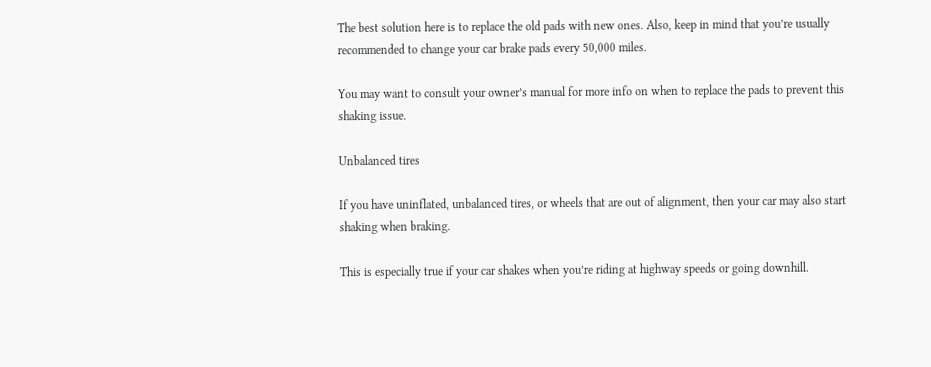The best solution here is to replace the old pads with new ones. Also, keep in mind that you’re usually recommended to change your car brake pads every 50,000 miles.

You may want to consult your owner’s manual for more info on when to replace the pads to prevent this shaking issue.

Unbalanced tires

If you have uninflated, unbalanced tires, or wheels that are out of alignment, then your car may also start shaking when braking.

This is especially true if your car shakes when you’re riding at highway speeds or going downhill.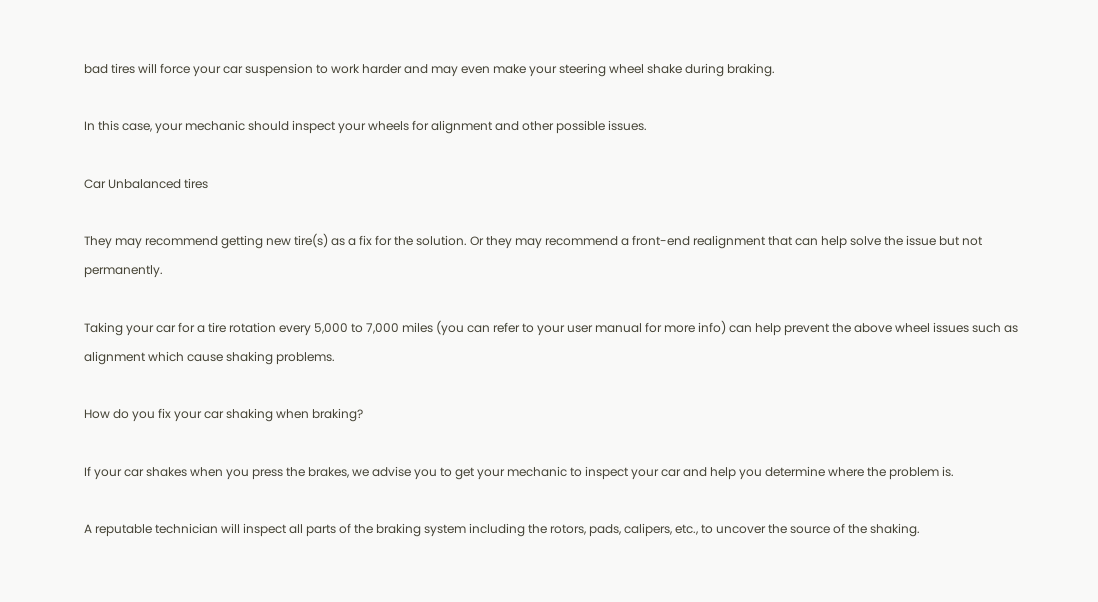bad tires will force your car suspension to work harder and may even make your steering wheel shake during braking.

In this case, your mechanic should inspect your wheels for alignment and other possible issues.

Car Unbalanced tires

They may recommend getting new tire(s) as a fix for the solution. Or they may recommend a front-end realignment that can help solve the issue but not permanently.

Taking your car for a tire rotation every 5,000 to 7,000 miles (you can refer to your user manual for more info) can help prevent the above wheel issues such as alignment which cause shaking problems.

How do you fix your car shaking when braking?

If your car shakes when you press the brakes, we advise you to get your mechanic to inspect your car and help you determine where the problem is.

A reputable technician will inspect all parts of the braking system including the rotors, pads, calipers, etc., to uncover the source of the shaking.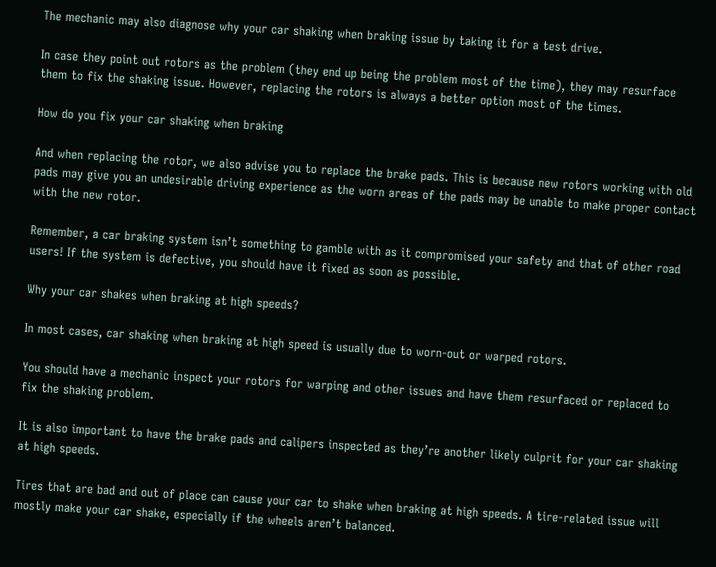The mechanic may also diagnose why your car shaking when braking issue by taking it for a test drive.

In case they point out rotors as the problem (they end up being the problem most of the time), they may resurface them to fix the shaking issue. However, replacing the rotors is always a better option most of the times.

How do you fix your car shaking when braking

And when replacing the rotor, we also advise you to replace the brake pads. This is because new rotors working with old pads may give you an undesirable driving experience as the worn areas of the pads may be unable to make proper contact with the new rotor.

Remember, a car braking system isn’t something to gamble with as it compromised your safety and that of other road users! If the system is defective, you should have it fixed as soon as possible.

Why your car shakes when braking at high speeds?

In most cases, car shaking when braking at high speed is usually due to worn-out or warped rotors.

You should have a mechanic inspect your rotors for warping and other issues and have them resurfaced or replaced to fix the shaking problem.

It is also important to have the brake pads and calipers inspected as they’re another likely culprit for your car shaking at high speeds.

Tires that are bad and out of place can cause your car to shake when braking at high speeds. A tire-related issue will mostly make your car shake, especially if the wheels aren’t balanced.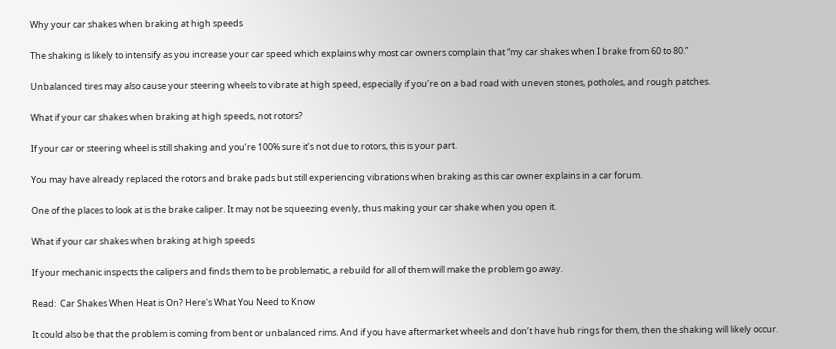Why your car shakes when braking at high speeds

The shaking is likely to intensify as you increase your car speed which explains why most car owners complain that “my car shakes when I brake from 60 to 80.”

Unbalanced tires may also cause your steering wheels to vibrate at high speed, especially if you’re on a bad road with uneven stones, potholes, and rough patches.

What if your car shakes when braking at high speeds, not rotors?

If your car or steering wheel is still shaking and you’re 100% sure it’s not due to rotors, this is your part.

You may have already replaced the rotors and brake pads but still experiencing vibrations when braking as this car owner explains in a car forum.

One of the places to look at is the brake caliper. It may not be squeezing evenly, thus making your car shake when you open it.

What if your car shakes when braking at high speeds

If your mechanic inspects the calipers and finds them to be problematic, a rebuild for all of them will make the problem go away.

Read:  Car Shakes When Heat is On? Here's What You Need to Know

It could also be that the problem is coming from bent or unbalanced rims. And if you have aftermarket wheels and don’t have hub rings for them, then the shaking will likely occur.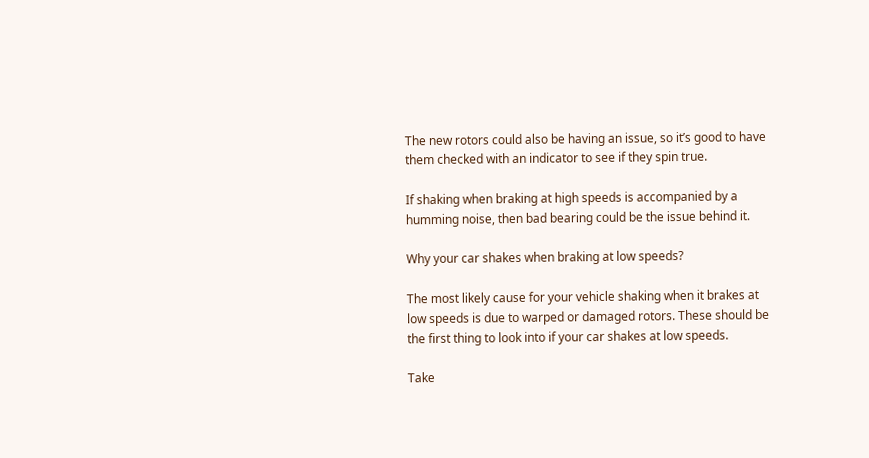The new rotors could also be having an issue, so it’s good to have them checked with an indicator to see if they spin true.

If shaking when braking at high speeds is accompanied by a humming noise, then bad bearing could be the issue behind it.

Why your car shakes when braking at low speeds?

The most likely cause for your vehicle shaking when it brakes at low speeds is due to warped or damaged rotors. These should be the first thing to look into if your car shakes at low speeds.

Take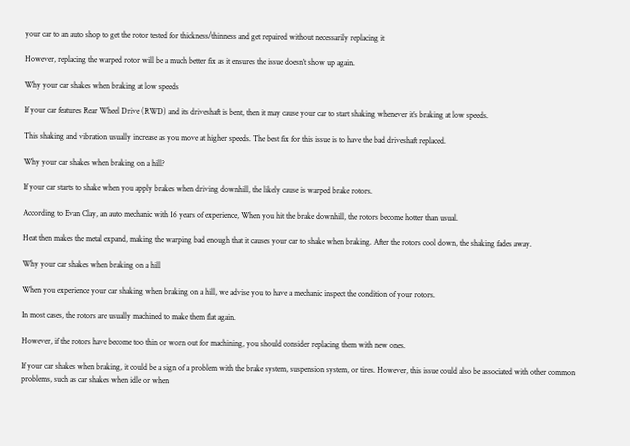your car to an auto shop to get the rotor tested for thickness/thinness and get repaired without necessarily replacing it

However, replacing the warped rotor will be a much better fix as it ensures the issue doesn’t show up again.

Why your car shakes when braking at low speeds

If your car features Rear Wheel Drive (RWD) and its driveshaft is bent, then it may cause your car to start shaking whenever it’s braking at low speeds.

This shaking and vibration usually increase as you move at higher speeds. The best fix for this issue is to have the bad driveshaft replaced.

Why your car shakes when braking on a hill?

If your car starts to shake when you apply brakes when driving downhill, the likely cause is warped brake rotors.

According to Evan Clay, an auto mechanic with 16 years of experience, When you hit the brake downhill, the rotors become hotter than usual.

Heat then makes the metal expand, making the warping bad enough that it causes your car to shake when braking. After the rotors cool down, the shaking fades away.

Why your car shakes when braking on a hill

When you experience your car shaking when braking on a hill, we advise you to have a mechanic inspect the condition of your rotors.

In most cases, the rotors are usually machined to make them flat again.

However, if the rotors have become too thin or worn out for machining, you should consider replacing them with new ones.

If your car shakes when braking, it could be a sign of a problem with the brake system, suspension system, or tires. However, this issue could also be associated with other common problems, such as car shakes when idle or when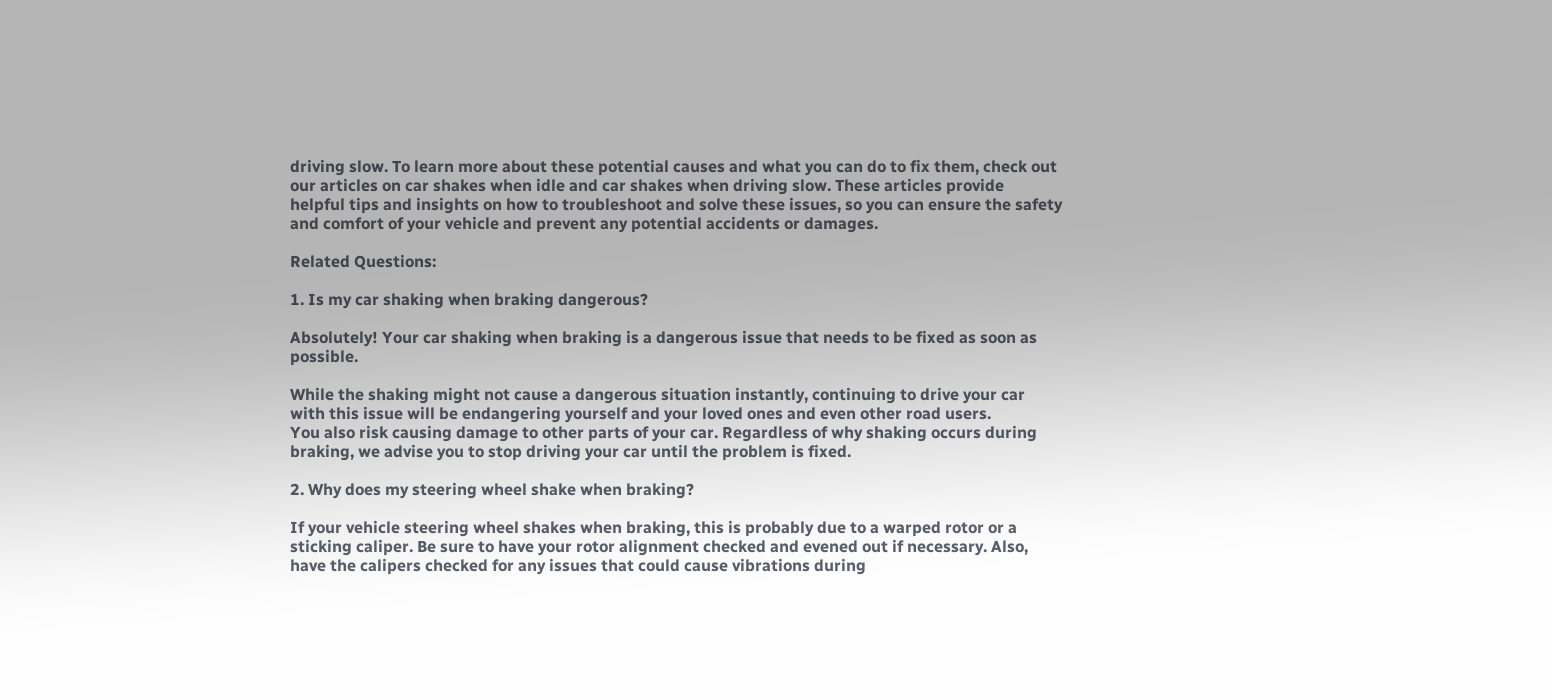driving slow. To learn more about these potential causes and what you can do to fix them, check out our articles on car shakes when idle and car shakes when driving slow. These articles provide helpful tips and insights on how to troubleshoot and solve these issues, so you can ensure the safety and comfort of your vehicle and prevent any potential accidents or damages.

Related Questions:

1. Is my car shaking when braking dangerous?

Absolutely! Your car shaking when braking is a dangerous issue that needs to be fixed as soon as possible.

While the shaking might not cause a dangerous situation instantly, continuing to drive your car with this issue will be endangering yourself and your loved ones and even other road users.
You also risk causing damage to other parts of your car. Regardless of why shaking occurs during braking, we advise you to stop driving your car until the problem is fixed.

2. Why does my steering wheel shake when braking?

If your vehicle steering wheel shakes when braking, this is probably due to a warped rotor or a sticking caliper. Be sure to have your rotor alignment checked and evened out if necessary. Also, have the calipers checked for any issues that could cause vibrations during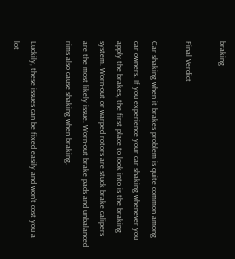braking

Final Verdict

Car shaking when it brakes problem is quite common among car owners. If you experience your car shaking whenever you apply the brakes, the first place to look into is the braking system. Worn-out or warped rotors are stuck brake calipers are the most likely issue. Worn-out brake pads and unbalanced rims also cause shaking when braking.

Luckily, these issues can be fixed easily and won’t cost you a lot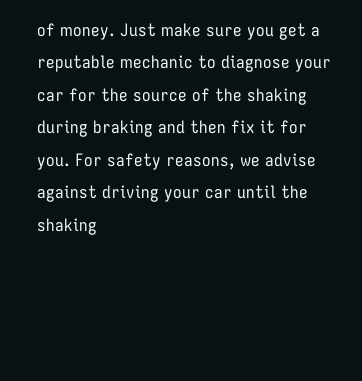of money. Just make sure you get a reputable mechanic to diagnose your car for the source of the shaking during braking and then fix it for you. For safety reasons, we advise against driving your car until the shaking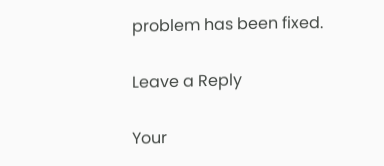problem has been fixed.

Leave a Reply

Your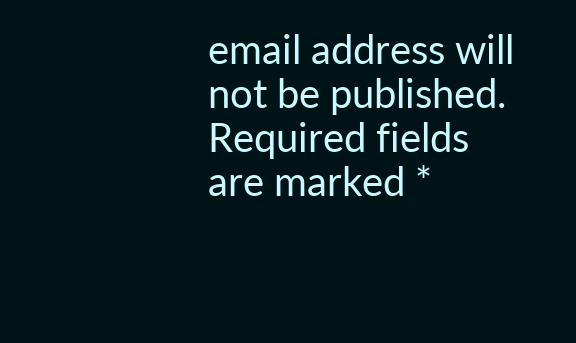email address will not be published. Required fields are marked *